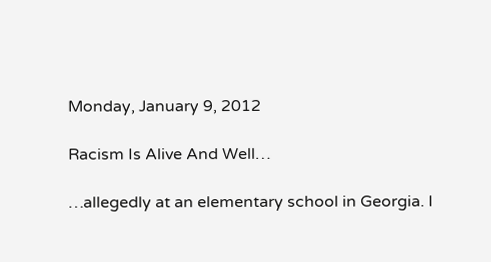Monday, January 9, 2012

Racism Is Alive And Well…

…allegedly at an elementary school in Georgia. I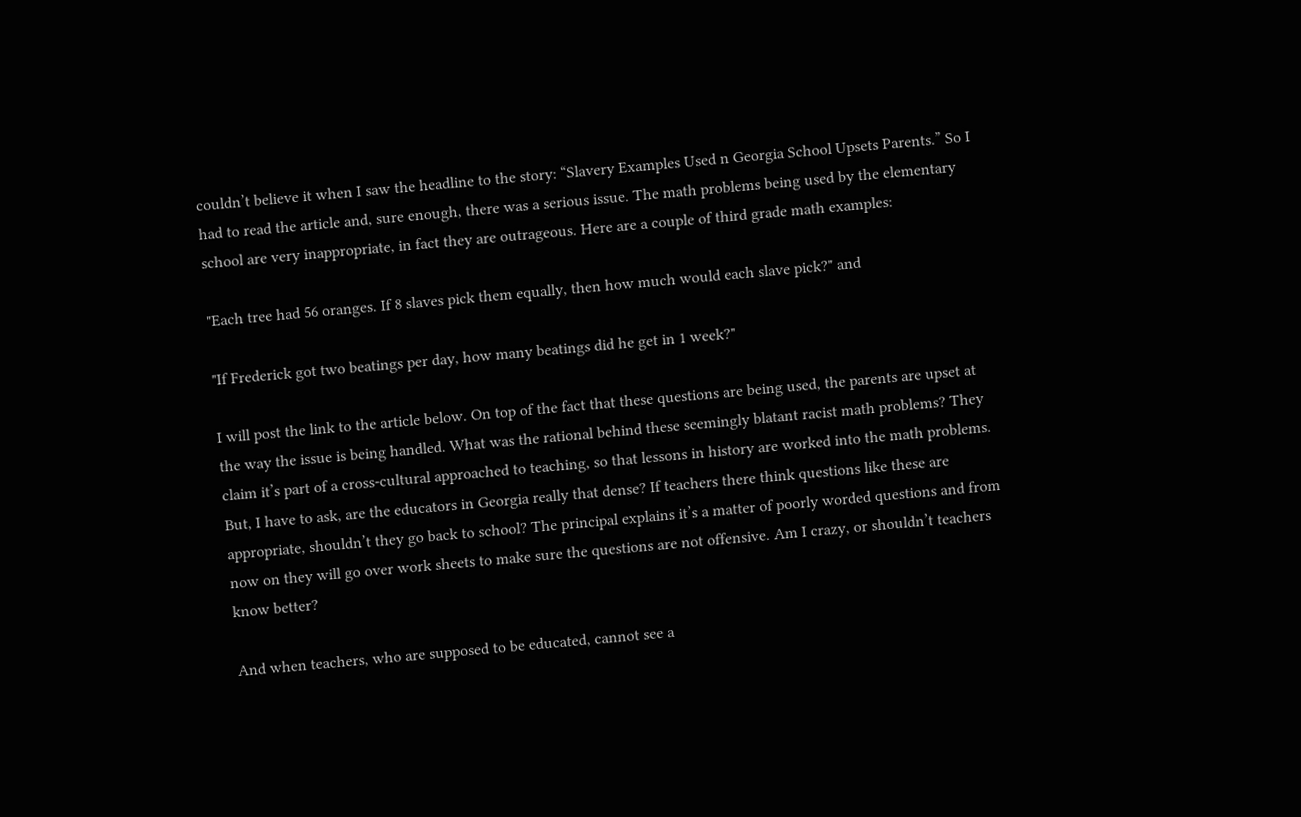couldn’t believe it when I saw the headline to the story: “Slavery Examples Used n Georgia School Upsets Parents.” So I had to read the article and, sure enough, there was a serious issue. The math problems being used by the elementary school are very inappropriate, in fact they are outrageous. Here are a couple of third grade math examples:

"Each tree had 56 oranges. If 8 slaves pick them equally, then how much would each slave pick?" and

"If Frederick got two beatings per day, how many beatings did he get in 1 week?"

I will post the link to the article below. On top of the fact that these questions are being used, the parents are upset at the way the issue is being handled. What was the rational behind these seemingly blatant racist math problems? They claim it’s part of a cross-cultural approached to teaching, so that lessons in history are worked into the math problems. But, I have to ask, are the educators in Georgia really that dense? If teachers there think questions like these are appropriate, shouldn’t they go back to school? The principal explains it’s a matter of poorly worded questions and from now on they will go over work sheets to make sure the questions are not offensive. Am I crazy, or shouldn’t teachers know better?

And when teachers, who are supposed to be educated, cannot see a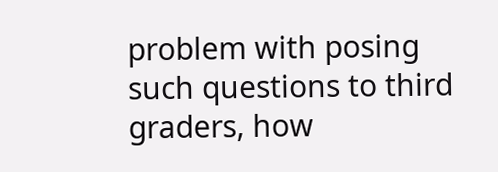problem with posing such questions to third graders, how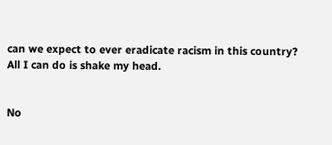can we expect to ever eradicate racism in this country? All I can do is shake my head.


No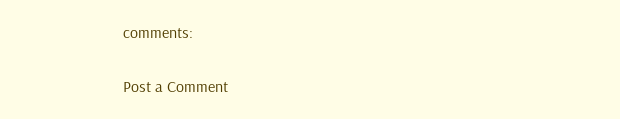comments:

Post a Comment